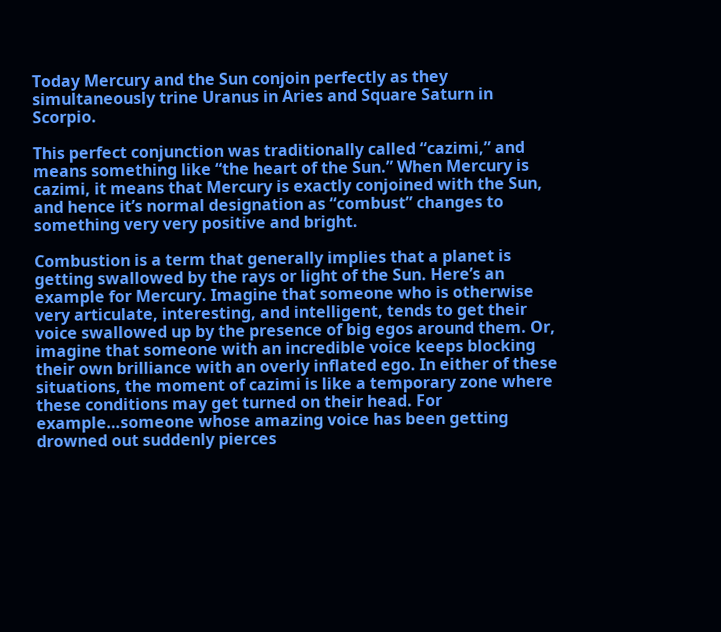Today Mercury and the Sun conjoin perfectly as they simultaneously trine Uranus in Aries and Square Saturn in Scorpio.

This perfect conjunction was traditionally called “cazimi,” and means something like “the heart of the Sun.” When Mercury is cazimi, it means that Mercury is exactly conjoined with the Sun, and hence it’s normal designation as “combust” changes to something very very positive and bright.

Combustion is a term that generally implies that a planet is getting swallowed by the rays or light of the Sun. Here’s an example for Mercury. Imagine that someone who is otherwise very articulate, interesting, and intelligent, tends to get their voice swallowed up by the presence of big egos around them. Or, imagine that someone with an incredible voice keeps blocking their own brilliance with an overly inflated ego. In either of these situations, the moment of cazimi is like a temporary zone where these conditions may get turned on their head. For example…someone whose amazing voice has been getting drowned out suddenly pierces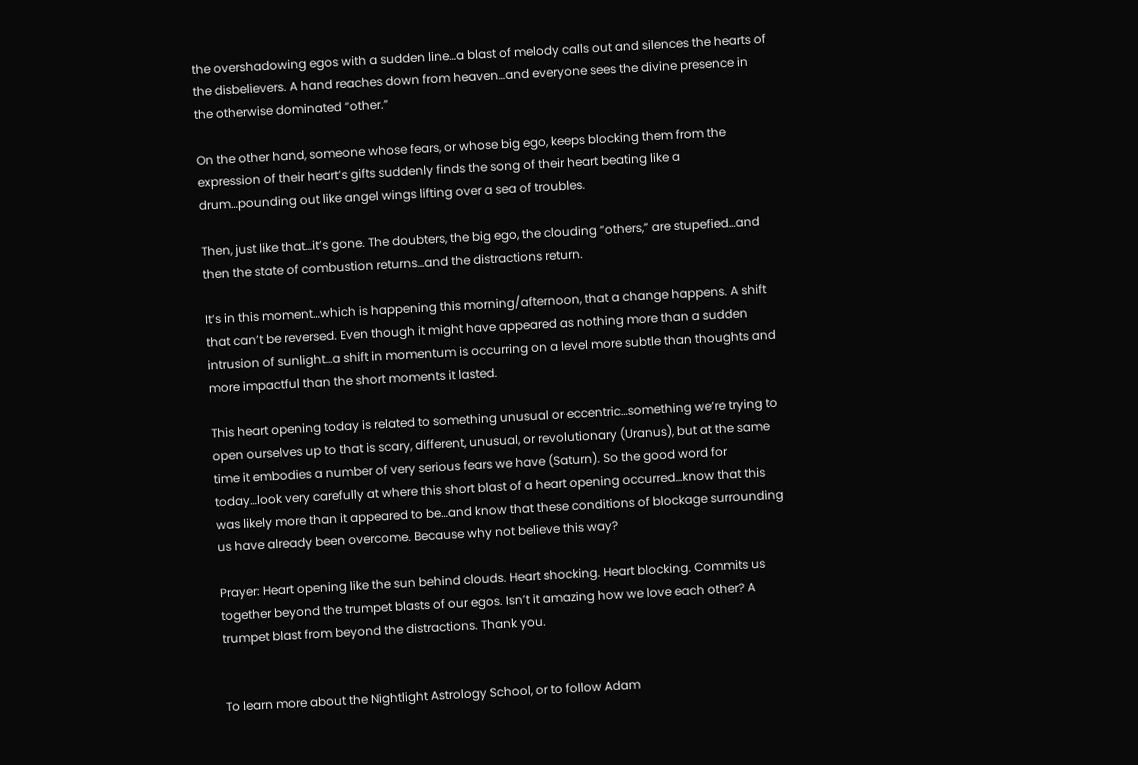the overshadowing egos with a sudden line…a blast of melody calls out and silences the hearts of the disbelievers. A hand reaches down from heaven…and everyone sees the divine presence in the otherwise dominated “other.”

On the other hand, someone whose fears, or whose big ego, keeps blocking them from the expression of their heart’s gifts suddenly finds the song of their heart beating like a drum…pounding out like angel wings lifting over a sea of troubles.

Then, just like that…it’s gone. The doubters, the big ego, the clouding “others,” are stupefied…and then the state of combustion returns…and the distractions return.

It’s in this moment…which is happening this morning/afternoon, that a change happens. A shift that can’t be reversed. Even though it might have appeared as nothing more than a sudden intrusion of sunlight…a shift in momentum is occurring on a level more subtle than thoughts and more impactful than the short moments it lasted.

This heart opening today is related to something unusual or eccentric…something we’re trying to open ourselves up to that is scary, different, unusual, or revolutionary (Uranus), but at the same time it embodies a number of very serious fears we have (Saturn). So the good word for today…look very carefully at where this short blast of a heart opening occurred…know that this was likely more than it appeared to be…and know that these conditions of blockage surrounding us have already been overcome. Because why not believe this way?

Prayer: Heart opening like the sun behind clouds. Heart shocking. Heart blocking. Commits us together beyond the trumpet blasts of our egos. Isn’t it amazing how we love each other? A trumpet blast from beyond the distractions. Thank you.


To learn more about the Nightlight Astrology School, or to follow Adam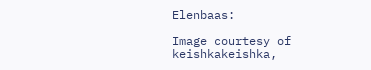Elenbaas:

Image courtesy of keishkakeishka,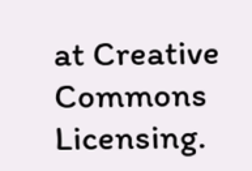at Creative Commons Licensing.